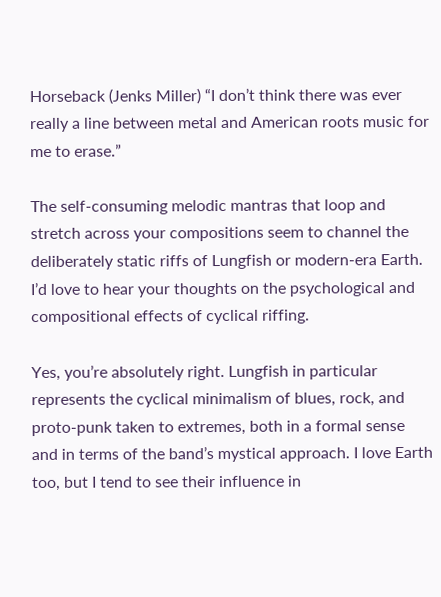Horseback (Jenks Miller) “I don’t think there was ever really a line between metal and American roots music for me to erase.”

The self-consuming melodic mantras that loop and stretch across your compositions seem to channel the deliberately static riffs of Lungfish or modern-era Earth. I’d love to hear your thoughts on the psychological and compositional effects of cyclical riffing.

Yes, you’re absolutely right. Lungfish in particular represents the cyclical minimalism of blues, rock, and proto-punk taken to extremes, both in a formal sense and in terms of the band’s mystical approach. I love Earth too, but I tend to see their influence in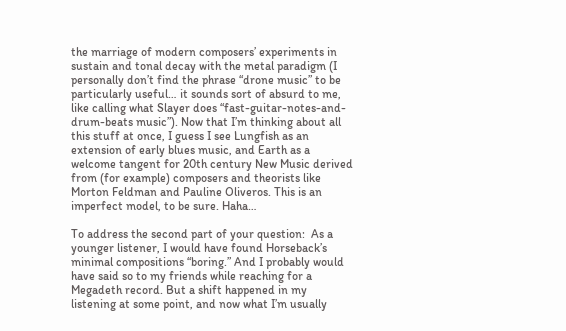the marriage of modern composers’ experiments in sustain and tonal decay with the metal paradigm (I personally don’t find the phrase “drone music” to be particularly useful… it sounds sort of absurd to me, like calling what Slayer does “fast-guitar-notes-and-drum-beats music”). Now that I’m thinking about all this stuff at once, I guess I see Lungfish as an extension of early blues music, and Earth as a welcome tangent for 20th century New Music derived from (for example) composers and theorists like Morton Feldman and Pauline Oliveros. This is an imperfect model, to be sure. Haha…

To address the second part of your question:  As a younger listener, I would have found Horseback’s minimal compositions “boring.” And I probably would have said so to my friends while reaching for a Megadeth record. But a shift happened in my listening at some point, and now what I’m usually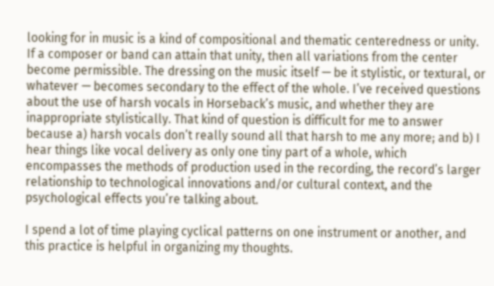looking for in music is a kind of compositional and thematic centeredness or unity. If a composer or band can attain that unity, then all variations from the center become permissible. The dressing on the music itself — be it stylistic, or textural, or whatever — becomes secondary to the effect of the whole. I’ve received questions about the use of harsh vocals in Horseback’s music, and whether they are inappropriate stylistically. That kind of question is difficult for me to answer because a) harsh vocals don’t really sound all that harsh to me any more; and b) I hear things like vocal delivery as only one tiny part of a whole, which encompasses the methods of production used in the recording, the record’s larger relationship to technological innovations and/or cultural context, and the psychological effects you’re talking about.

I spend a lot of time playing cyclical patterns on one instrument or another, and this practice is helpful in organizing my thoughts.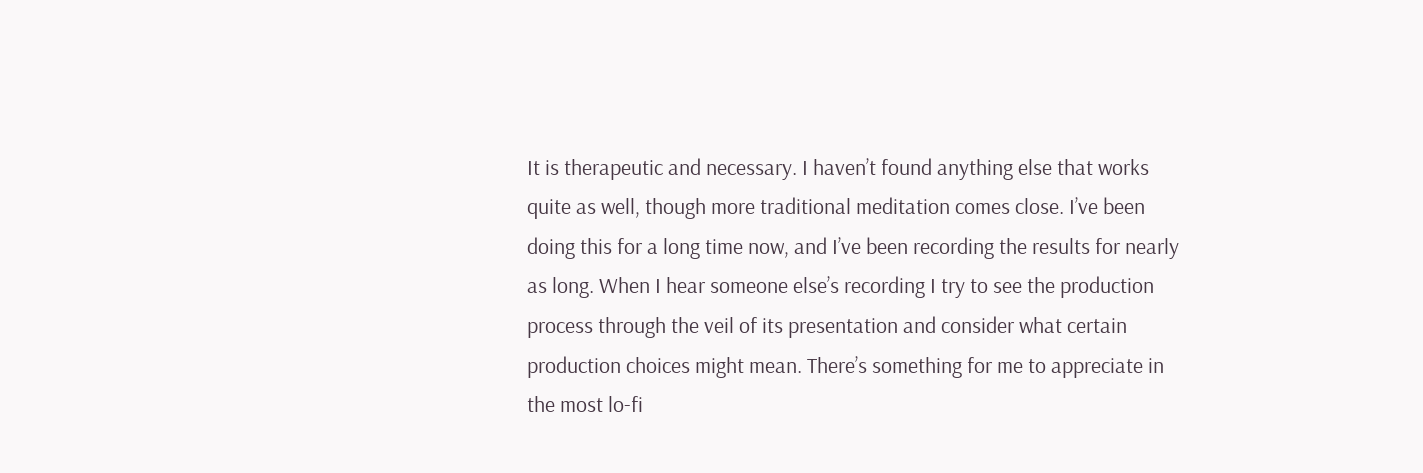It is therapeutic and necessary. I haven’t found anything else that works quite as well, though more traditional meditation comes close. I’ve been doing this for a long time now, and I’ve been recording the results for nearly as long. When I hear someone else’s recording I try to see the production process through the veil of its presentation and consider what certain production choices might mean. There’s something for me to appreciate in the most lo-fi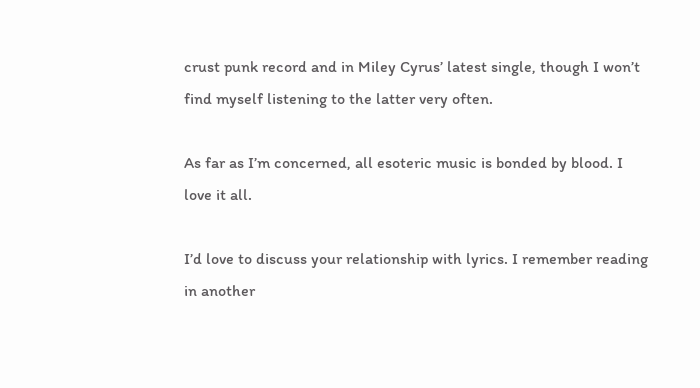crust punk record and in Miley Cyrus’ latest single, though I won’t find myself listening to the latter very often.

As far as I’m concerned, all esoteric music is bonded by blood. I love it all.

I’d love to discuss your relationship with lyrics. I remember reading in another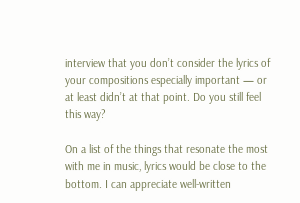interview that you don’t consider the lyrics of your compositions especially important — or at least didn’t at that point. Do you still feel this way?

On a list of the things that resonate the most with me in music, lyrics would be close to the bottom. I can appreciate well-written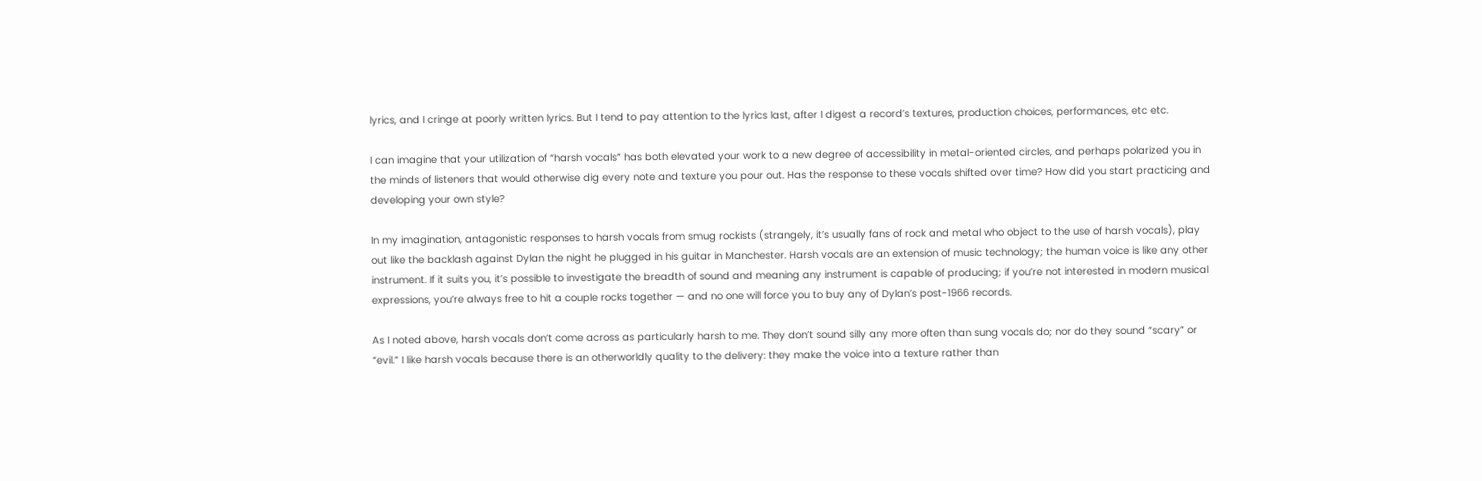lyrics, and I cringe at poorly written lyrics. But I tend to pay attention to the lyrics last, after I digest a record’s textures, production choices, performances, etc etc.

I can imagine that your utilization of “harsh vocals” has both elevated your work to a new degree of accessibility in metal-oriented circles, and perhaps polarized you in the minds of listeners that would otherwise dig every note and texture you pour out. Has the response to these vocals shifted over time? How did you start practicing and developing your own style?

In my imagination, antagonistic responses to harsh vocals from smug rockists (strangely, it’s usually fans of rock and metal who object to the use of harsh vocals), play out like the backlash against Dylan the night he plugged in his guitar in Manchester. Harsh vocals are an extension of music technology; the human voice is like any other instrument. If it suits you, it’s possible to investigate the breadth of sound and meaning any instrument is capable of producing; if you’re not interested in modern musical expressions, you’re always free to hit a couple rocks together — and no one will force you to buy any of Dylan’s post-1966 records.

As I noted above, harsh vocals don’t come across as particularly harsh to me. They don’t sound silly any more often than sung vocals do; nor do they sound “scary” or “evil.” I like harsh vocals because there is an otherworldly quality to the delivery: they make the voice into a texture rather than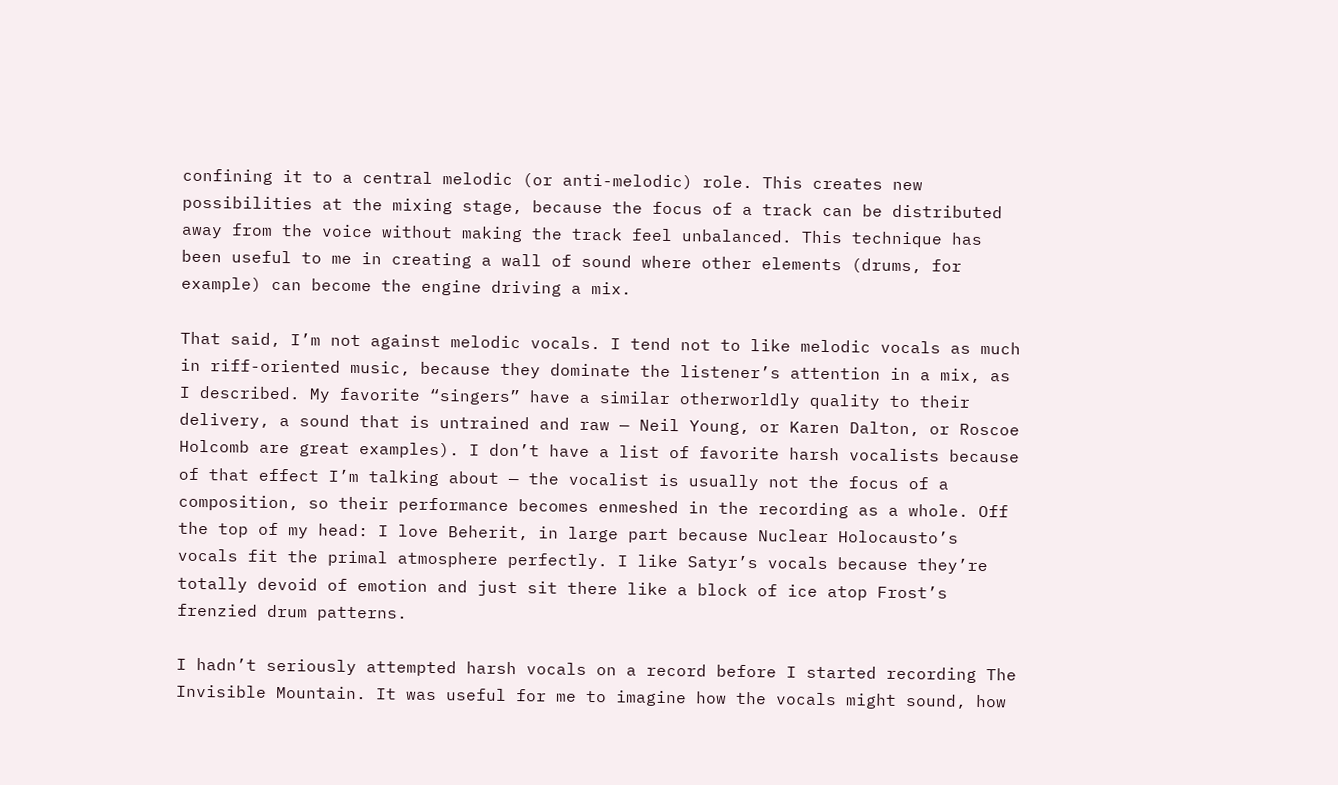confining it to a central melodic (or anti-melodic) role. This creates new possibilities at the mixing stage, because the focus of a track can be distributed away from the voice without making the track feel unbalanced. This technique has been useful to me in creating a wall of sound where other elements (drums, for example) can become the engine driving a mix.

That said, I’m not against melodic vocals. I tend not to like melodic vocals as much in riff-oriented music, because they dominate the listener’s attention in a mix, as I described. My favorite “singers” have a similar otherworldly quality to their delivery, a sound that is untrained and raw — Neil Young, or Karen Dalton, or Roscoe Holcomb are great examples). I don’t have a list of favorite harsh vocalists because of that effect I’m talking about — the vocalist is usually not the focus of a composition, so their performance becomes enmeshed in the recording as a whole. Off the top of my head: I love Beherit, in large part because Nuclear Holocausto’s vocals fit the primal atmosphere perfectly. I like Satyr’s vocals because they’re totally devoid of emotion and just sit there like a block of ice atop Frost’s frenzied drum patterns.

I hadn’t seriously attempted harsh vocals on a record before I started recording The Invisible Mountain. It was useful for me to imagine how the vocals might sound, how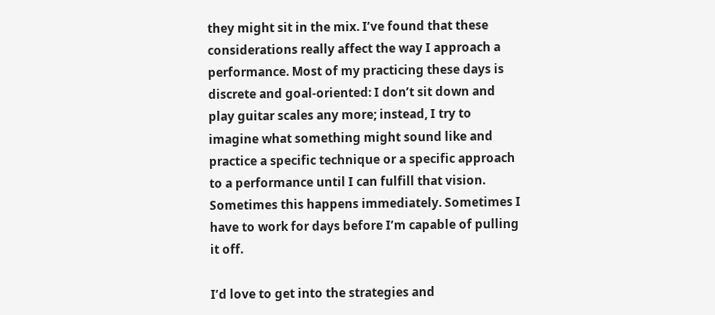they might sit in the mix. I’ve found that these considerations really affect the way I approach a performance. Most of my practicing these days is discrete and goal-oriented: I don’t sit down and play guitar scales any more; instead, I try to imagine what something might sound like and practice a specific technique or a specific approach to a performance until I can fulfill that vision. Sometimes this happens immediately. Sometimes I have to work for days before I’m capable of pulling it off.

I’d love to get into the strategies and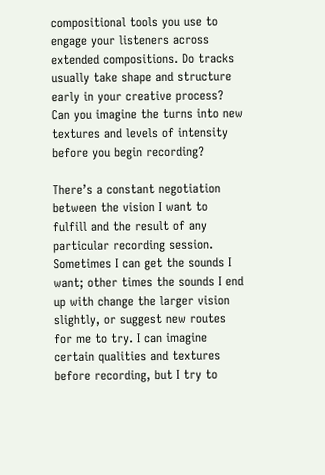compositional tools you use to engage your listeners across extended compositions. Do tracks usually take shape and structure early in your creative process? Can you imagine the turns into new textures and levels of intensity before you begin recording?

There’s a constant negotiation between the vision I want to fulfill and the result of any particular recording session. Sometimes I can get the sounds I want; other times the sounds I end up with change the larger vision slightly, or suggest new routes for me to try. I can imagine certain qualities and textures before recording, but I try to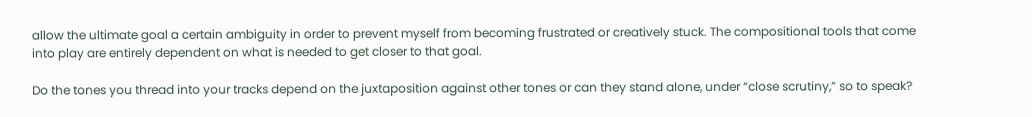allow the ultimate goal a certain ambiguity in order to prevent myself from becoming frustrated or creatively stuck. The compositional tools that come into play are entirely dependent on what is needed to get closer to that goal.

Do the tones you thread into your tracks depend on the juxtaposition against other tones or can they stand alone, under “close scrutiny,” so to speak?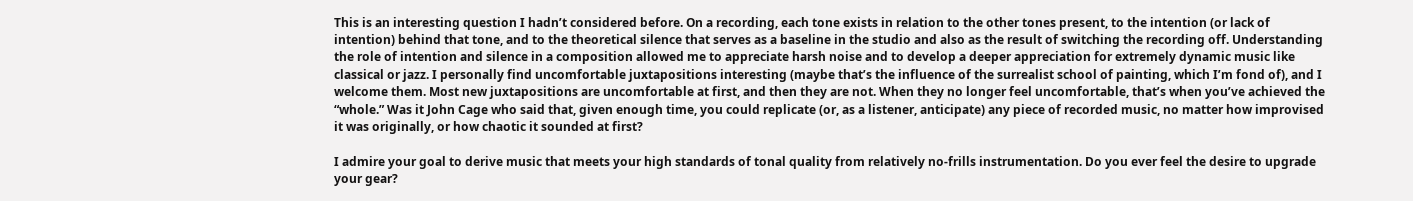This is an interesting question I hadn’t considered before. On a recording, each tone exists in relation to the other tones present, to the intention (or lack of intention) behind that tone, and to the theoretical silence that serves as a baseline in the studio and also as the result of switching the recording off. Understanding the role of intention and silence in a composition allowed me to appreciate harsh noise and to develop a deeper appreciation for extremely dynamic music like classical or jazz. I personally find uncomfortable juxtapositions interesting (maybe that’s the influence of the surrealist school of painting, which I’m fond of), and I welcome them. Most new juxtapositions are uncomfortable at first, and then they are not. When they no longer feel uncomfortable, that’s when you’ve achieved the “whole.” Was it John Cage who said that, given enough time, you could replicate (or, as a listener, anticipate) any piece of recorded music, no matter how improvised it was originally, or how chaotic it sounded at first?

I admire your goal to derive music that meets your high standards of tonal quality from relatively no-frills instrumentation. Do you ever feel the desire to upgrade your gear?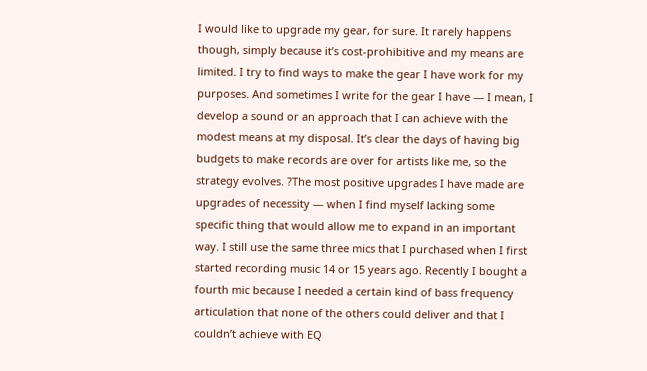I would like to upgrade my gear, for sure. It rarely happens though, simply because it’s cost-prohibitive and my means are limited. I try to find ways to make the gear I have work for my purposes. And sometimes I write for the gear I have — I mean, I develop a sound or an approach that I can achieve with the modest means at my disposal. It’s clear the days of having big budgets to make records are over for artists like me, so the strategy evolves. ?The most positive upgrades I have made are upgrades of necessity — when I find myself lacking some specific thing that would allow me to expand in an important way. I still use the same three mics that I purchased when I first started recording music 14 or 15 years ago. Recently I bought a fourth mic because I needed a certain kind of bass frequency articulation that none of the others could deliver and that I couldn’t achieve with EQ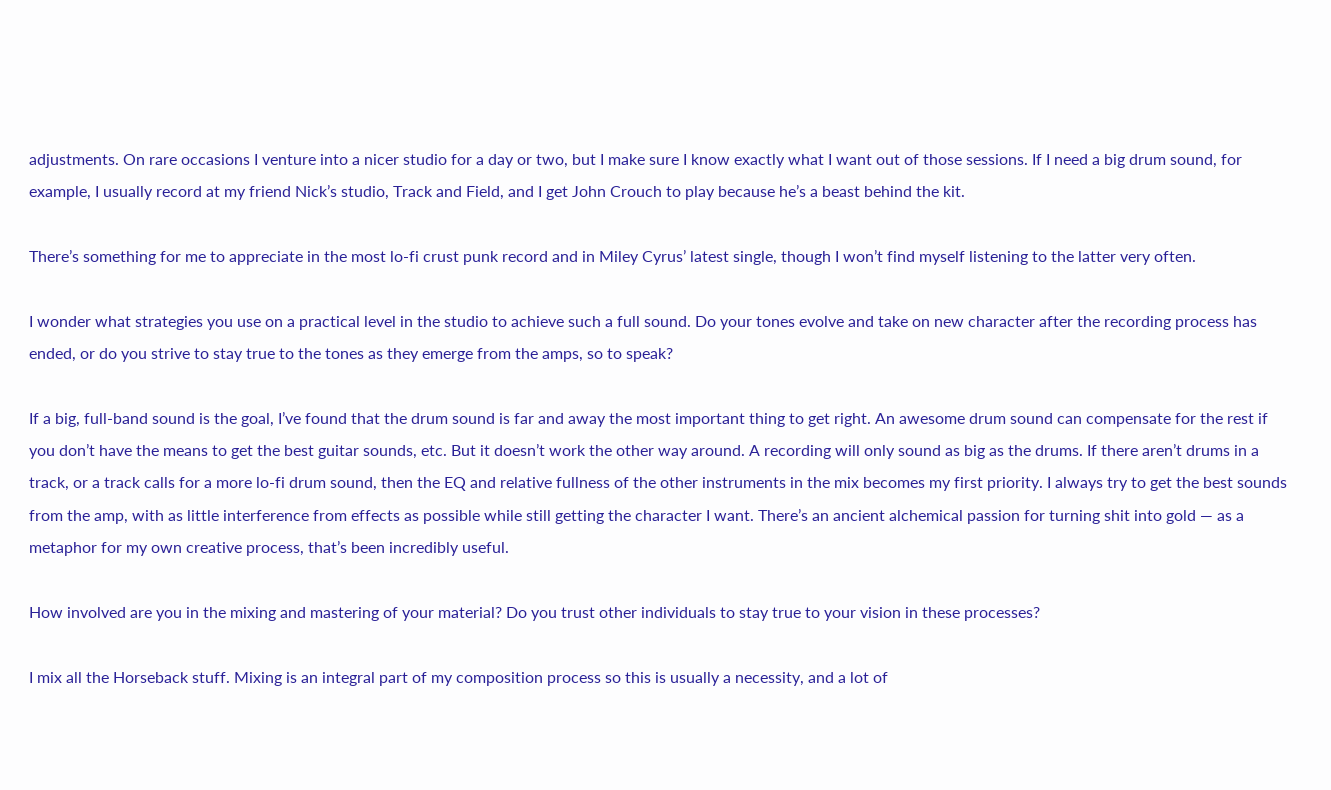adjustments. On rare occasions I venture into a nicer studio for a day or two, but I make sure I know exactly what I want out of those sessions. If I need a big drum sound, for example, I usually record at my friend Nick’s studio, Track and Field, and I get John Crouch to play because he’s a beast behind the kit.

There’s something for me to appreciate in the most lo-fi crust punk record and in Miley Cyrus’ latest single, though I won’t find myself listening to the latter very often.

I wonder what strategies you use on a practical level in the studio to achieve such a full sound. Do your tones evolve and take on new character after the recording process has ended, or do you strive to stay true to the tones as they emerge from the amps, so to speak?

If a big, full-band sound is the goal, I’ve found that the drum sound is far and away the most important thing to get right. An awesome drum sound can compensate for the rest if you don’t have the means to get the best guitar sounds, etc. But it doesn’t work the other way around. A recording will only sound as big as the drums. If there aren’t drums in a track, or a track calls for a more lo-fi drum sound, then the EQ and relative fullness of the other instruments in the mix becomes my first priority. I always try to get the best sounds from the amp, with as little interference from effects as possible while still getting the character I want. There’s an ancient alchemical passion for turning shit into gold — as a metaphor for my own creative process, that’s been incredibly useful.

How involved are you in the mixing and mastering of your material? Do you trust other individuals to stay true to your vision in these processes?

I mix all the Horseback stuff. Mixing is an integral part of my composition process so this is usually a necessity, and a lot of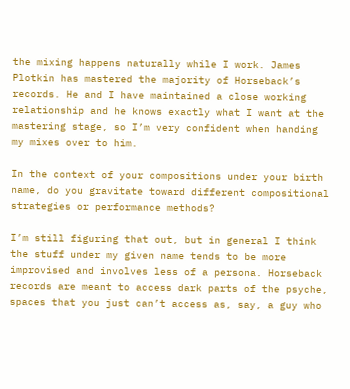the mixing happens naturally while I work. James Plotkin has mastered the majority of Horseback’s records. He and I have maintained a close working relationship and he knows exactly what I want at the mastering stage, so I’m very confident when handing my mixes over to him.

In the context of your compositions under your birth name, do you gravitate toward different compositional strategies or performance methods?

I’m still figuring that out, but in general I think the stuff under my given name tends to be more improvised and involves less of a persona. Horseback records are meant to access dark parts of the psyche, spaces that you just can’t access as, say, a guy who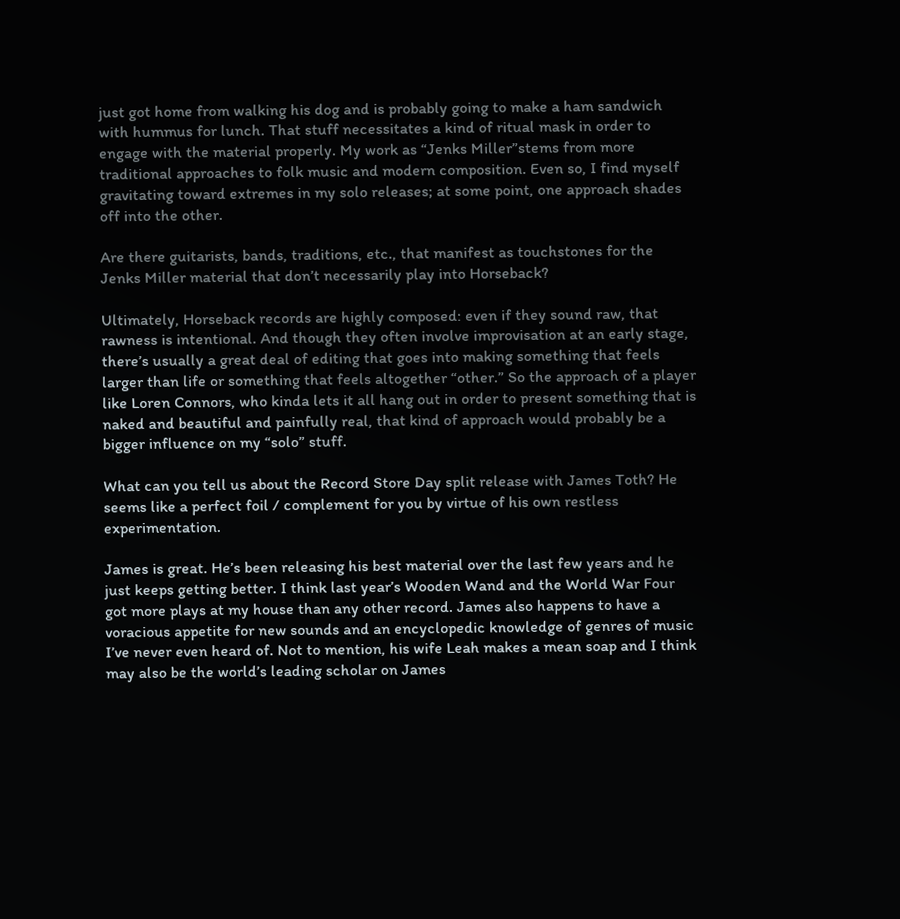just got home from walking his dog and is probably going to make a ham sandwich with hummus for lunch. That stuff necessitates a kind of ritual mask in order to engage with the material properly. My work as “Jenks Miller”stems from more traditional approaches to folk music and modern composition. Even so, I find myself gravitating toward extremes in my solo releases; at some point, one approach shades off into the other.

Are there guitarists, bands, traditions, etc., that manifest as touchstones for the Jenks Miller material that don’t necessarily play into Horseback?

Ultimately, Horseback records are highly composed: even if they sound raw, that rawness is intentional. And though they often involve improvisation at an early stage, there’s usually a great deal of editing that goes into making something that feels larger than life or something that feels altogether “other.” So the approach of a player like Loren Connors, who kinda lets it all hang out in order to present something that is naked and beautiful and painfully real, that kind of approach would probably be a bigger influence on my “solo” stuff.

What can you tell us about the Record Store Day split release with James Toth? He seems like a perfect foil / complement for you by virtue of his own restless experimentation.

James is great. He’s been releasing his best material over the last few years and he just keeps getting better. I think last year’s Wooden Wand and the World War Four got more plays at my house than any other record. James also happens to have a voracious appetite for new sounds and an encyclopedic knowledge of genres of music I’ve never even heard of. Not to mention, his wife Leah makes a mean soap and I think may also be the world’s leading scholar on James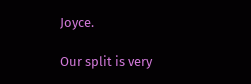Joyce.

Our split is very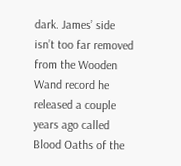dark. James’ side isn’t too far removed from the Wooden Wand record he released a couple years ago called Blood Oaths of the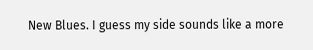New Blues. I guess my side sounds like a more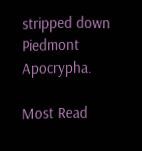stripped down Piedmont Apocrypha.

Most Read